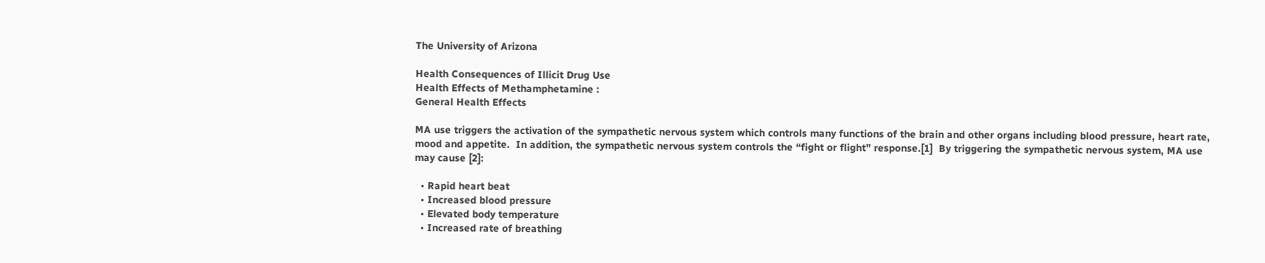The University of Arizona

Health Consequences of Illicit Drug Use
Health Effects of Methamphetamine :
General Health Effects

MA use triggers the activation of the sympathetic nervous system which controls many functions of the brain and other organs including blood pressure, heart rate, mood and appetite.  In addition, the sympathetic nervous system controls the “fight or flight” response.[1]  By triggering the sympathetic nervous system, MA use may cause [2]:

  • Rapid heart beat
  • Increased blood pressure
  • Elevated body temperature
  • Increased rate of breathing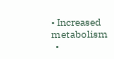• Increased metabolism
  •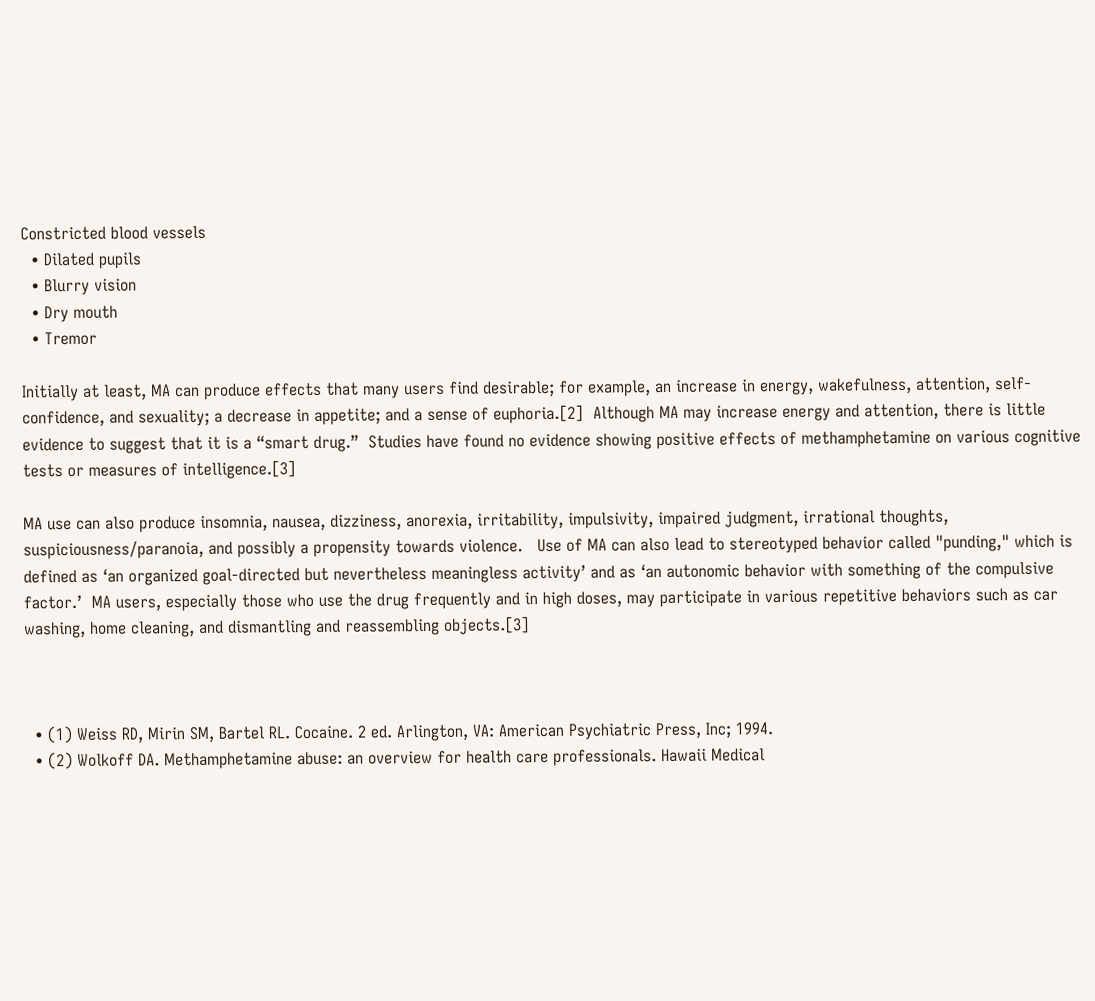Constricted blood vessels
  • Dilated pupils
  • Blurry vision
  • Dry mouth
  • Tremor

Initially at least, MA can produce effects that many users find desirable; for example, an increase in energy, wakefulness, attention, self-confidence, and sexuality; a decrease in appetite; and a sense of euphoria.[2]  Although MA may increase energy and attention, there is little evidence to suggest that it is a “smart drug.”  Studies have found no evidence showing positive effects of methamphetamine on various cognitive tests or measures of intelligence.[3]

MA use can also produce insomnia, nausea, dizziness, anorexia, irritability, impulsivity, impaired judgment, irrational thoughts, suspiciousness/paranoia, and possibly a propensity towards violence.   Use of MA can also lead to stereotyped behavior called "punding," which is defined as ‘an organized goal-directed but nevertheless meaningless activity’ and as ‘an autonomic behavior with something of the compulsive factor.’  MA users, especially those who use the drug frequently and in high doses, may participate in various repetitive behaviors such as car washing, home cleaning, and dismantling and reassembling objects.[3]



  • (1) Weiss RD, Mirin SM, Bartel RL. Cocaine. 2 ed. Arlington, VA: American Psychiatric Press, Inc; 1994.
  • (2) Wolkoff DA. Methamphetamine abuse: an overview for health care professionals. Hawaii Medical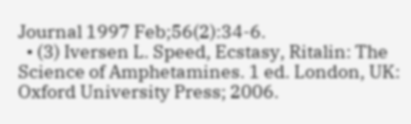Journal 1997 Feb;56(2):34-6.
  • (3) Iversen L. Speed, Ecstasy, Ritalin: The Science of Amphetamines. 1 ed. London, UK: Oxford University Press; 2006.